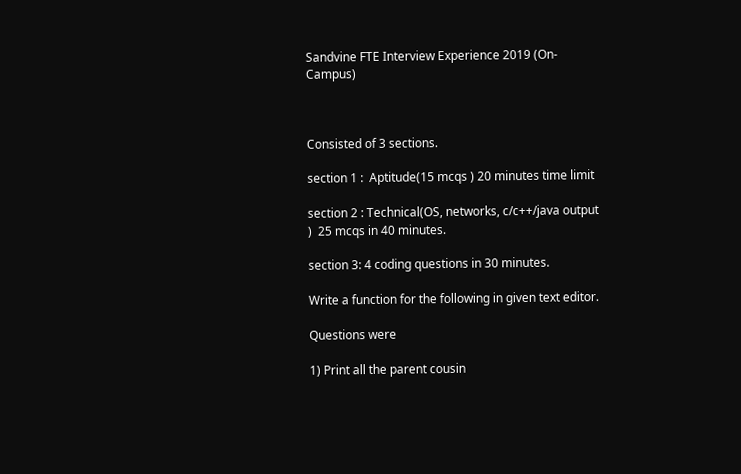Sandvine FTE Interview Experience 2019 (On-Campus)



Consisted of 3 sections.

section 1 :  Aptitude(15 mcqs ) 20 minutes time limit

section 2 : Technical(OS, networks, c/c++/java output )  25 mcqs in 40 minutes.

section 3: 4 coding questions in 30 minutes.

Write a function for the following in given text editor.

Questions were

1) Print all the parent cousin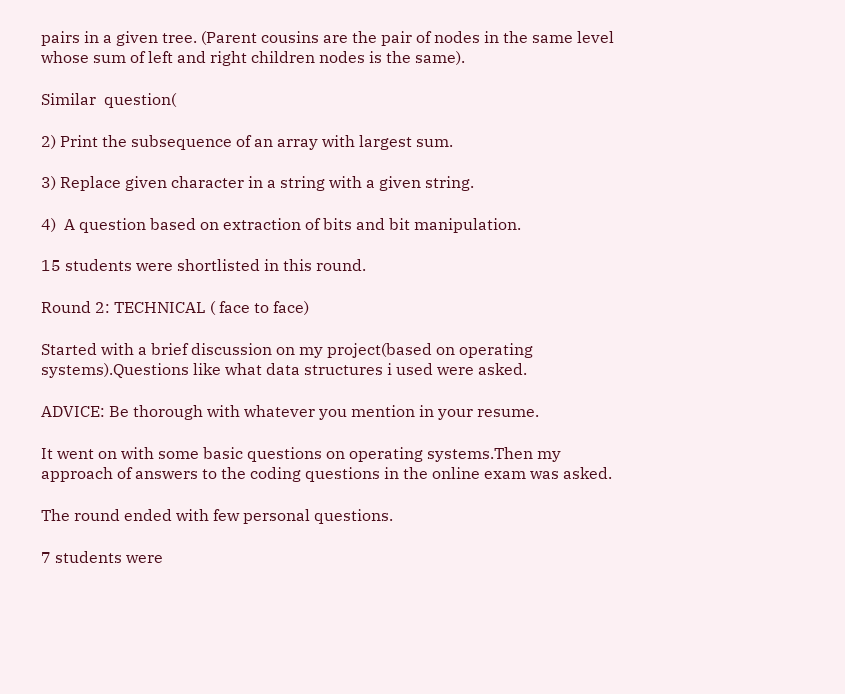pairs in a given tree. (Parent cousins are the pair of nodes in the same level whose sum of left and right children nodes is the same).

Similar  question(

2) Print the subsequence of an array with largest sum.

3) Replace given character in a string with a given string.

4)  A question based on extraction of bits and bit manipulation.

15 students were shortlisted in this round.

Round 2: TECHNICAL ( face to face)

Started with a brief discussion on my project(based on operating systems).Questions like what data structures i used were asked.

ADVICE: Be thorough with whatever you mention in your resume.

It went on with some basic questions on operating systems.Then my approach of answers to the coding questions in the online exam was asked.

The round ended with few personal questions.

7 students were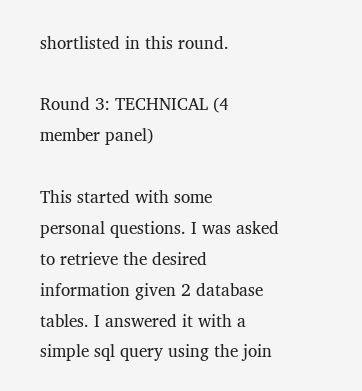shortlisted in this round.

Round 3: TECHNICAL (4 member panel)

This started with some personal questions. I was asked to retrieve the desired information given 2 database tables. I answered it with a simple sql query using the join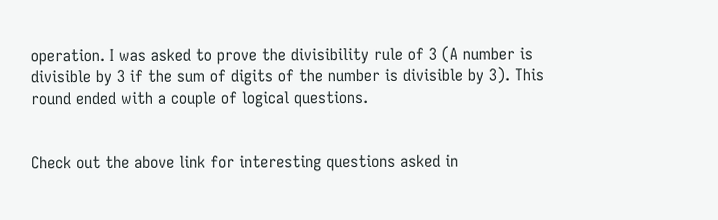operation. I was asked to prove the divisibility rule of 3 (A number is divisible by 3 if the sum of digits of the number is divisible by 3). This round ended with a couple of logical questions.


Check out the above link for interesting questions asked in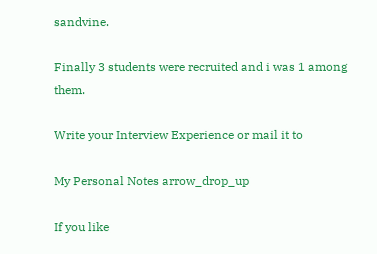sandvine.

Finally 3 students were recruited and i was 1 among them.

Write your Interview Experience or mail it to

My Personal Notes arrow_drop_up

If you like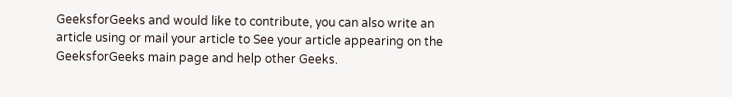GeeksforGeeks and would like to contribute, you can also write an article using or mail your article to See your article appearing on the GeeksforGeeks main page and help other Geeks.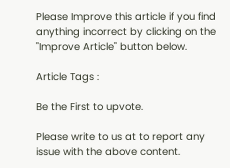Please Improve this article if you find anything incorrect by clicking on the "Improve Article" button below.

Article Tags :

Be the First to upvote.

Please write to us at to report any issue with the above content.